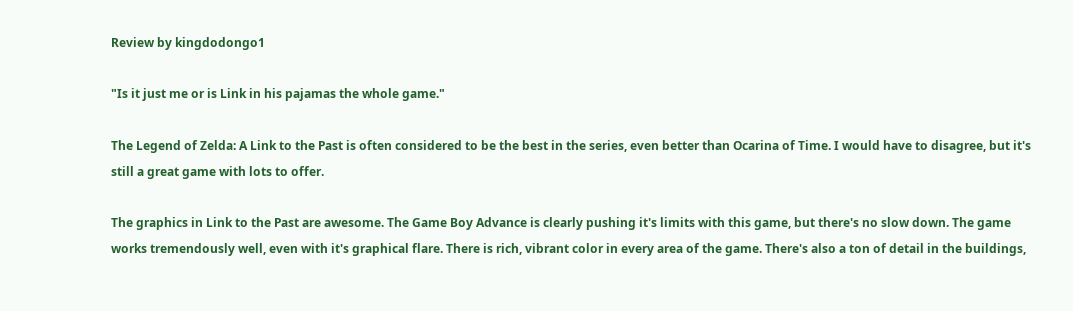Review by kingdodongo1

"Is it just me or is Link in his pajamas the whole game."

The Legend of Zelda: A Link to the Past is often considered to be the best in the series, even better than Ocarina of Time. I would have to disagree, but it's still a great game with lots to offer.

The graphics in Link to the Past are awesome. The Game Boy Advance is clearly pushing it's limits with this game, but there's no slow down. The game works tremendously well, even with it's graphical flare. There is rich, vibrant color in every area of the game. There's also a ton of detail in the buildings,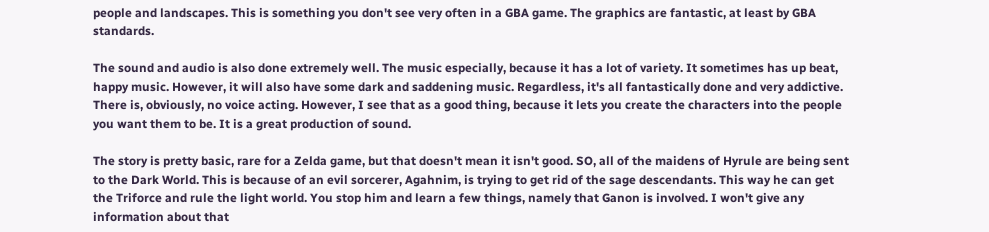people and landscapes. This is something you don't see very often in a GBA game. The graphics are fantastic, at least by GBA standards.

The sound and audio is also done extremely well. The music especially, because it has a lot of variety. It sometimes has up beat, happy music. However, it will also have some dark and saddening music. Regardless, it's all fantastically done and very addictive. There is, obviously, no voice acting. However, I see that as a good thing, because it lets you create the characters into the people you want them to be. It is a great production of sound.

The story is pretty basic, rare for a Zelda game, but that doesn't mean it isn't good. SO, all of the maidens of Hyrule are being sent to the Dark World. This is because of an evil sorcerer, Agahnim, is trying to get rid of the sage descendants. This way he can get the Triforce and rule the light world. You stop him and learn a few things, namely that Ganon is involved. I won't give any information about that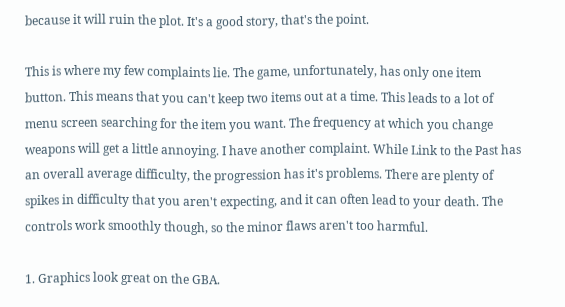because it will ruin the plot. It's a good story, that's the point.

This is where my few complaints lie. The game, unfortunately, has only one item button. This means that you can't keep two items out at a time. This leads to a lot of menu screen searching for the item you want. The frequency at which you change weapons will get a little annoying. I have another complaint. While Link to the Past has an overall average difficulty, the progression has it's problems. There are plenty of spikes in difficulty that you aren't expecting, and it can often lead to your death. The controls work smoothly though, so the minor flaws aren't too harmful.

1. Graphics look great on the GBA.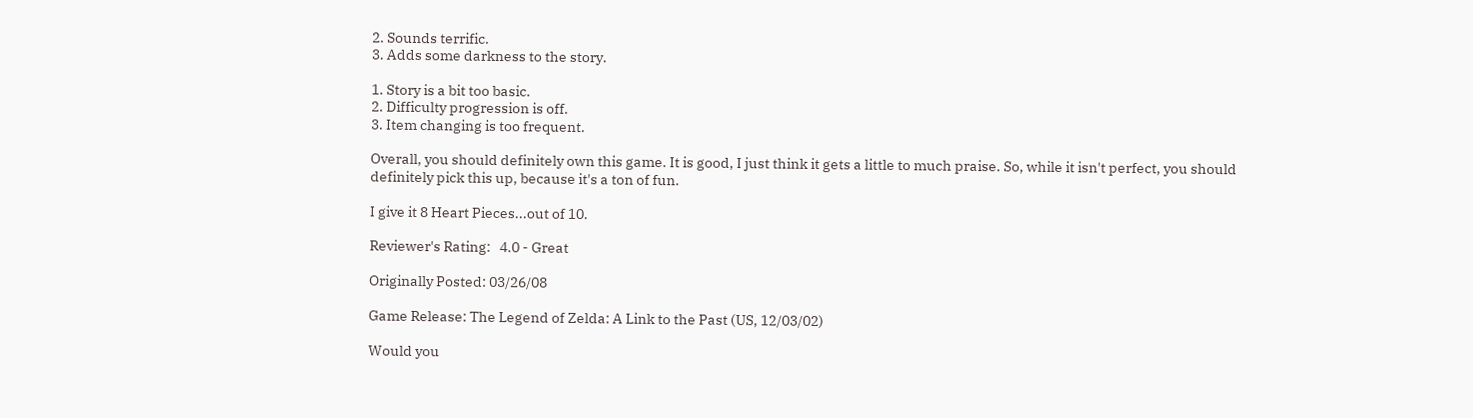2. Sounds terrific.
3. Adds some darkness to the story.

1. Story is a bit too basic.
2. Difficulty progression is off.
3. Item changing is too frequent.

Overall, you should definitely own this game. It is good, I just think it gets a little to much praise. So, while it isn't perfect, you should definitely pick this up, because it's a ton of fun.

I give it 8 Heart Pieces...out of 10.

Reviewer's Rating:   4.0 - Great

Originally Posted: 03/26/08

Game Release: The Legend of Zelda: A Link to the Past (US, 12/03/02)

Would you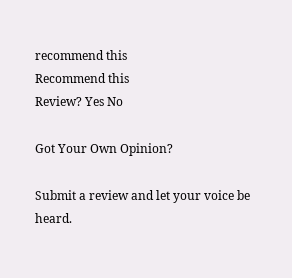recommend this
Recommend this
Review? Yes No

Got Your Own Opinion?

Submit a review and let your voice be heard.